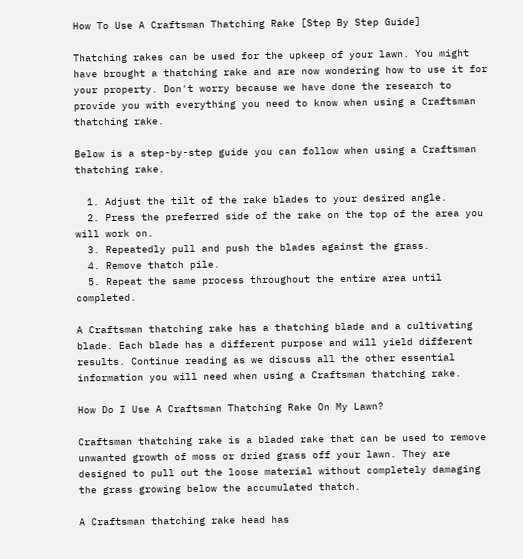How To Use A Craftsman Thatching Rake [Step By Step Guide]

Thatching rakes can be used for the upkeep of your lawn. You might have brought a thatching rake and are now wondering how to use it for your property. Don't worry because we have done the research to provide you with everything you need to know when using a Craftsman thatching rake.

Below is a step-by-step guide you can follow when using a Craftsman thatching rake.

  1. Adjust the tilt of the rake blades to your desired angle.
  2. Press the preferred side of the rake on the top of the area you will work on.
  3. Repeatedly pull and push the blades against the grass.
  4. Remove thatch pile.
  5. Repeat the same process throughout the entire area until completed.

A Craftsman thatching rake has a thatching blade and a cultivating blade. Each blade has a different purpose and will yield different results. Continue reading as we discuss all the other essential information you will need when using a Craftsman thatching rake.

How Do I Use A Craftsman Thatching Rake On My Lawn?

Craftsman thatching rake is a bladed rake that can be used to remove unwanted growth of moss or dried grass off your lawn. They are designed to pull out the loose material without completely damaging the grass growing below the accumulated thatch.

A Craftsman thatching rake head has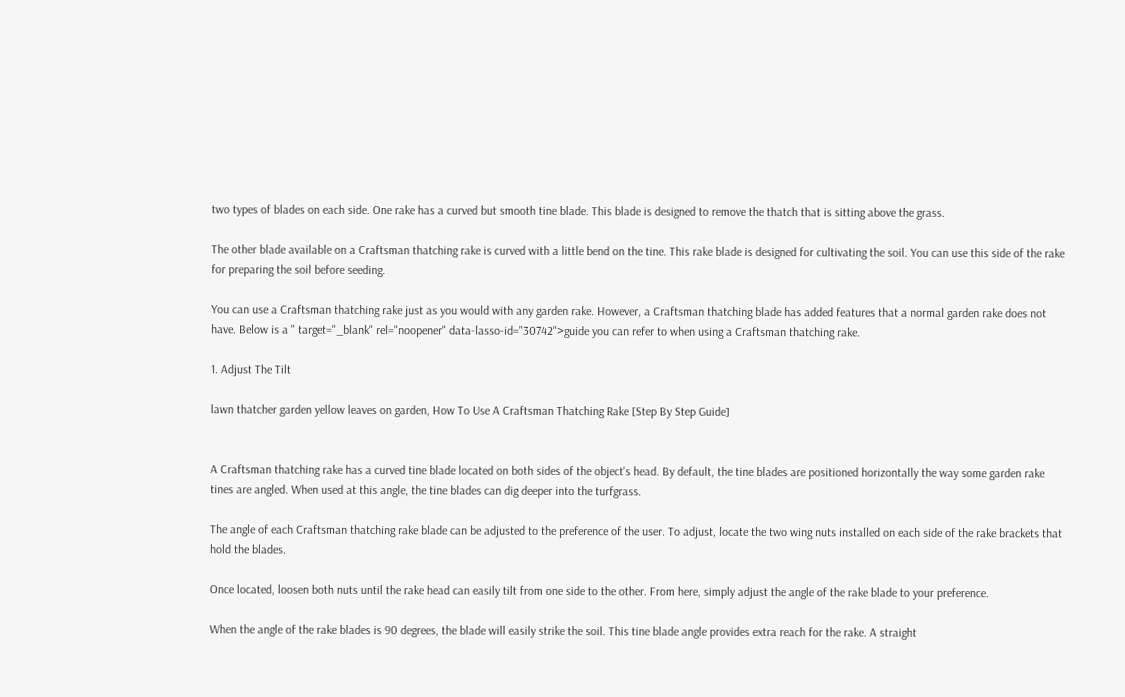two types of blades on each side. One rake has a curved but smooth tine blade. This blade is designed to remove the thatch that is sitting above the grass.

The other blade available on a Craftsman thatching rake is curved with a little bend on the tine. This rake blade is designed for cultivating the soil. You can use this side of the rake for preparing the soil before seeding.

You can use a Craftsman thatching rake just as you would with any garden rake. However, a Craftsman thatching blade has added features that a normal garden rake does not have. Below is a " target="_blank" rel="noopener" data-lasso-id="30742">guide you can refer to when using a Craftsman thatching rake.

1. Adjust The Tilt

lawn thatcher garden yellow leaves on garden, How To Use A Craftsman Thatching Rake [Step By Step Guide]


A Craftsman thatching rake has a curved tine blade located on both sides of the object's head. By default, the tine blades are positioned horizontally the way some garden rake tines are angled. When used at this angle, the tine blades can dig deeper into the turfgrass.

The angle of each Craftsman thatching rake blade can be adjusted to the preference of the user. To adjust, locate the two wing nuts installed on each side of the rake brackets that hold the blades.

Once located, loosen both nuts until the rake head can easily tilt from one side to the other. From here, simply adjust the angle of the rake blade to your preference.

When the angle of the rake blades is 90 degrees, the blade will easily strike the soil. This tine blade angle provides extra reach for the rake. A straight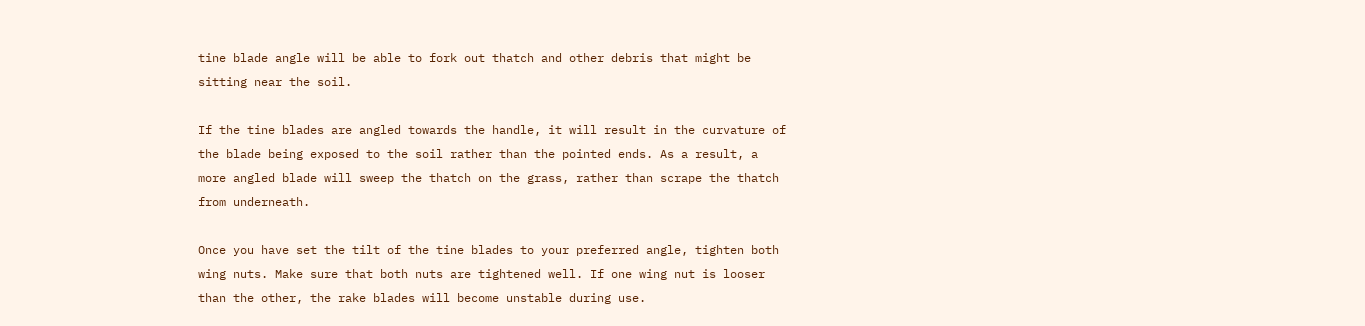tine blade angle will be able to fork out thatch and other debris that might be sitting near the soil.

If the tine blades are angled towards the handle, it will result in the curvature of the blade being exposed to the soil rather than the pointed ends. As a result, a more angled blade will sweep the thatch on the grass, rather than scrape the thatch from underneath.

Once you have set the tilt of the tine blades to your preferred angle, tighten both wing nuts. Make sure that both nuts are tightened well. If one wing nut is looser than the other, the rake blades will become unstable during use.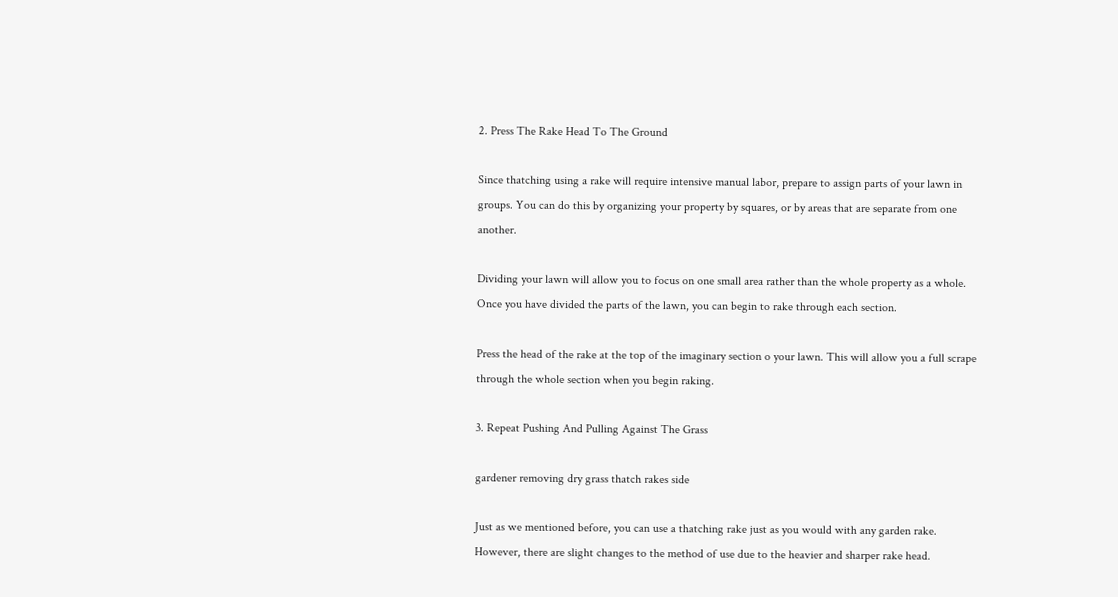2. Press The Rake Head To The Ground

Since thatching using a rake will require intensive manual labor, prepare to assign parts of your lawn in groups. You can do this by organizing your property by squares, or by areas that are separate from one another.

Dividing your lawn will allow you to focus on one small area rather than the whole property as a whole. Once you have divided the parts of the lawn, you can begin to rake through each section.

Press the head of the rake at the top of the imaginary section o your lawn. This will allow you a full scrape through the whole section when you begin raking.

3. Repeat Pushing And Pulling Against The Grass

gardener removing dry grass thatch rakes side

Just as we mentioned before, you can use a thatching rake just as you would with any garden rake. However, there are slight changes to the method of use due to the heavier and sharper rake head.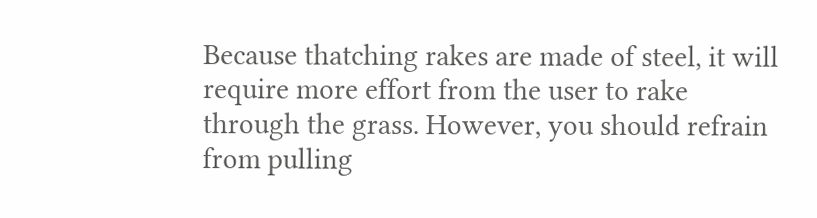Because thatching rakes are made of steel, it will require more effort from the user to rake through the grass. However, you should refrain from pulling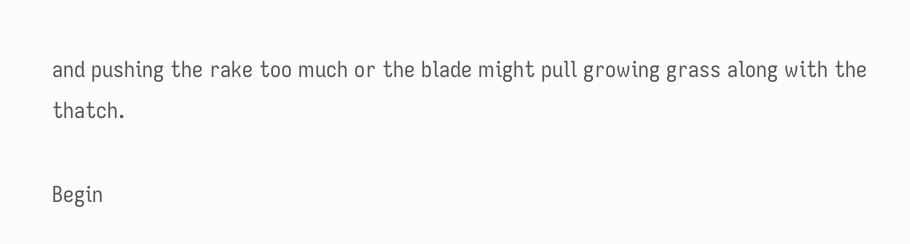and pushing the rake too much or the blade might pull growing grass along with the thatch.

Begin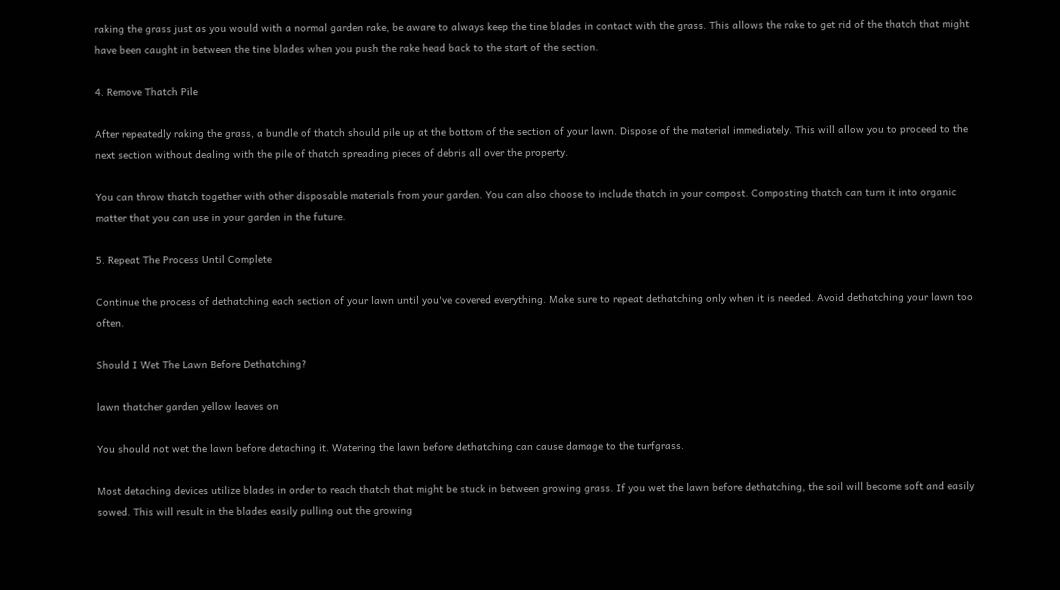raking the grass just as you would with a normal garden rake, be aware to always keep the tine blades in contact with the grass. This allows the rake to get rid of the thatch that might have been caught in between the tine blades when you push the rake head back to the start of the section.

4. Remove Thatch Pile

After repeatedly raking the grass, a bundle of thatch should pile up at the bottom of the section of your lawn. Dispose of the material immediately. This will allow you to proceed to the next section without dealing with the pile of thatch spreading pieces of debris all over the property.

You can throw thatch together with other disposable materials from your garden. You can also choose to include thatch in your compost. Composting thatch can turn it into organic matter that you can use in your garden in the future.

5. Repeat The Process Until Complete

Continue the process of dethatching each section of your lawn until you've covered everything. Make sure to repeat dethatching only when it is needed. Avoid dethatching your lawn too often.

Should I Wet The Lawn Before Dethatching?

lawn thatcher garden yellow leaves on

You should not wet the lawn before detaching it. Watering the lawn before dethatching can cause damage to the turfgrass.

Most detaching devices utilize blades in order to reach thatch that might be stuck in between growing grass. If you wet the lawn before dethatching, the soil will become soft and easily sowed. This will result in the blades easily pulling out the growing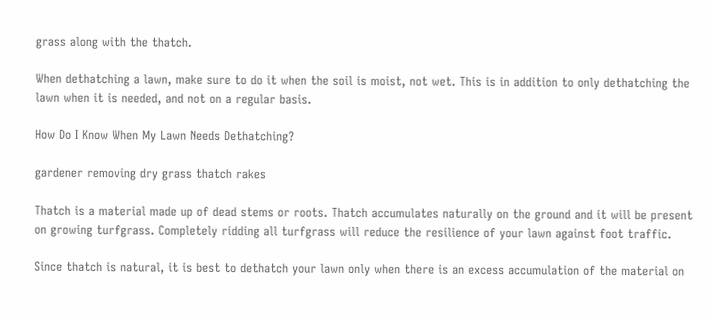grass along with the thatch.

When dethatching a lawn, make sure to do it when the soil is moist, not wet. This is in addition to only dethatching the lawn when it is needed, and not on a regular basis.

How Do I Know When My Lawn Needs Dethatching?

gardener removing dry grass thatch rakes

Thatch is a material made up of dead stems or roots. Thatch accumulates naturally on the ground and it will be present on growing turfgrass. Completely ridding all turfgrass will reduce the resilience of your lawn against foot traffic.

Since thatch is natural, it is best to dethatch your lawn only when there is an excess accumulation of the material on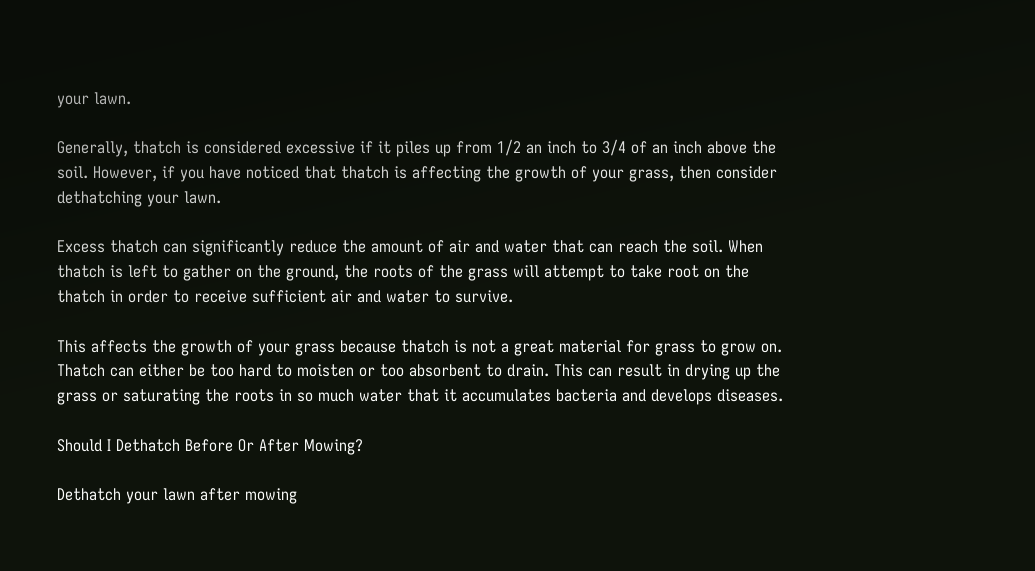your lawn.

Generally, thatch is considered excessive if it piles up from 1/2 an inch to 3/4 of an inch above the soil. However, if you have noticed that thatch is affecting the growth of your grass, then consider dethatching your lawn.

Excess thatch can significantly reduce the amount of air and water that can reach the soil. When thatch is left to gather on the ground, the roots of the grass will attempt to take root on the thatch in order to receive sufficient air and water to survive.

This affects the growth of your grass because thatch is not a great material for grass to grow on. Thatch can either be too hard to moisten or too absorbent to drain. This can result in drying up the grass or saturating the roots in so much water that it accumulates bacteria and develops diseases.

Should I Dethatch Before Or After Mowing?

Dethatch your lawn after mowing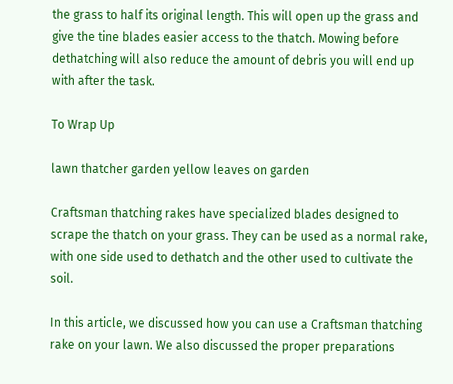the grass to half its original length. This will open up the grass and give the tine blades easier access to the thatch. Mowing before dethatching will also reduce the amount of debris you will end up with after the task.

To Wrap Up

lawn thatcher garden yellow leaves on garden

Craftsman thatching rakes have specialized blades designed to scrape the thatch on your grass. They can be used as a normal rake, with one side used to dethatch and the other used to cultivate the soil.

In this article, we discussed how you can use a Craftsman thatching rake on your lawn. We also discussed the proper preparations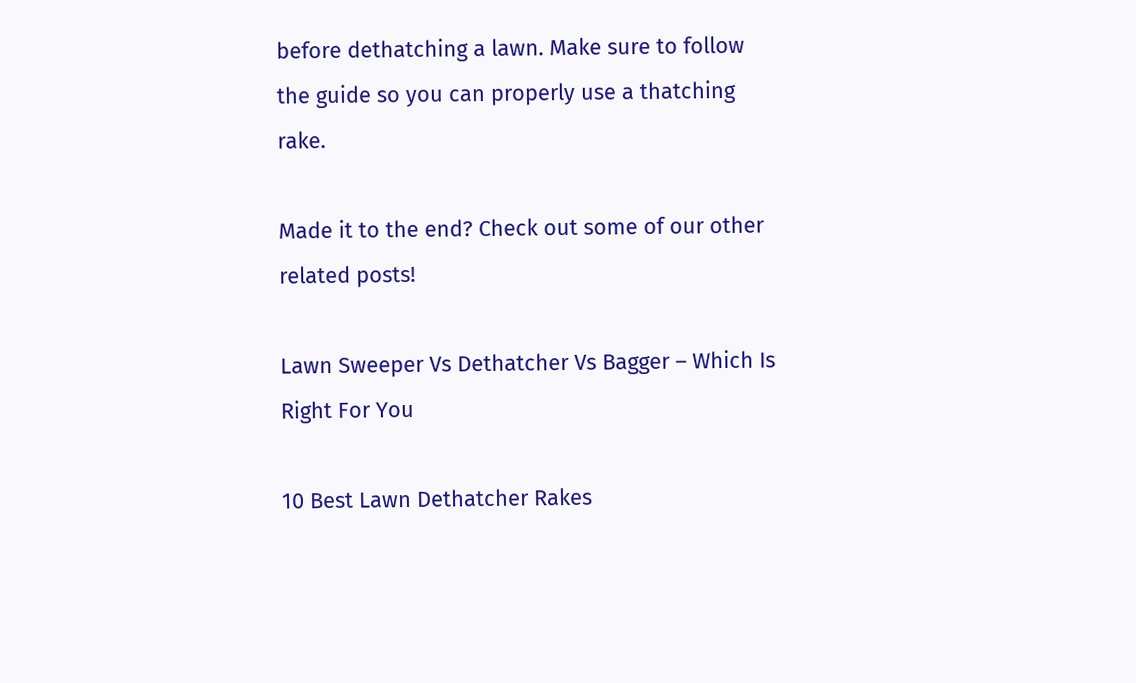before dethatching a lawn. Make sure to follow the guide so you can properly use a thatching rake.

Made it to the end? Check out some of our other related posts!

Lawn Sweeper Vs Dethatcher Vs Bagger – Which Is Right For You

10 Best Lawn Dethatcher Rakes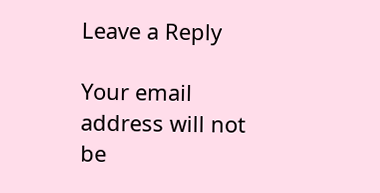Leave a Reply

Your email address will not be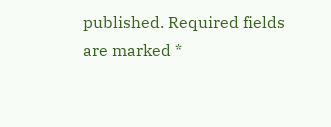published. Required fields are marked *